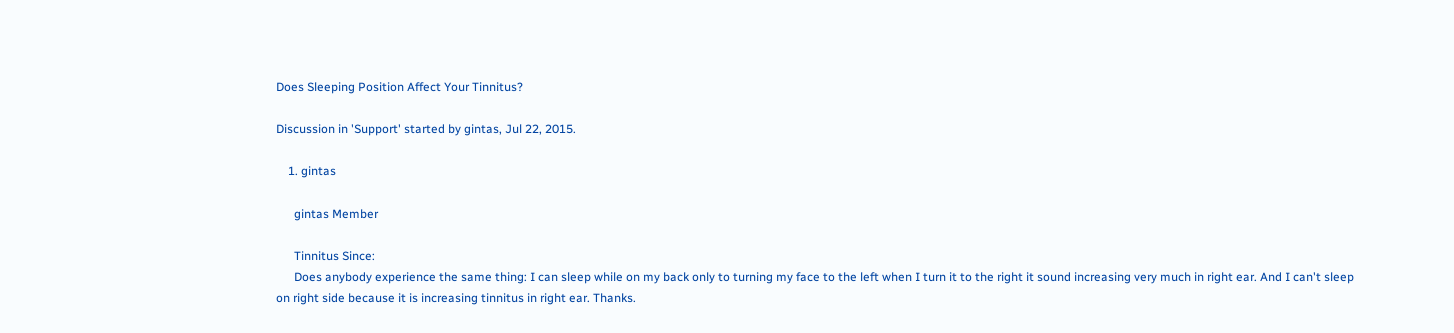Does Sleeping Position Affect Your Tinnitus?

Discussion in 'Support' started by gintas, Jul 22, 2015.

    1. gintas

      gintas Member

      Tinnitus Since:
      Does anybody experience the same thing: I can sleep while on my back only to turning my face to the left when I turn it to the right it sound increasing very much in right ear. And I can't sleep on right side because it is increasing tinnitus in right ear. Thanks.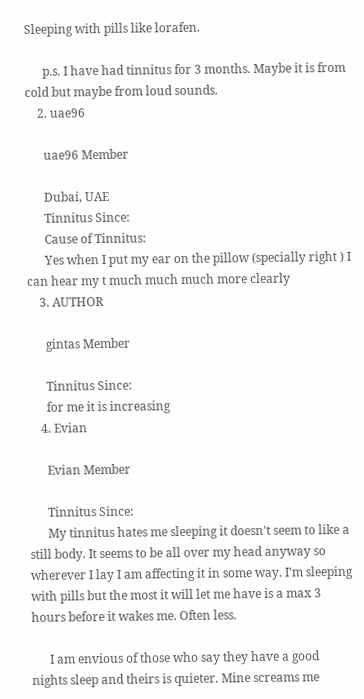Sleeping with pills like lorafen.

      p.s. I have had tinnitus for 3 months. Maybe it is from cold but maybe from loud sounds.
    2. uae96

      uae96 Member

      Dubai, UAE
      Tinnitus Since:
      Cause of Tinnitus:
      Yes when I put my ear on the pillow (specially right ) I can hear my t much much much more clearly
    3. AUTHOR

      gintas Member

      Tinnitus Since:
      for me it is increasing
    4. Evian

      Evian Member

      Tinnitus Since:
      My tinnitus hates me sleeping it doesn't seem to like a still body. It seems to be all over my head anyway so wherever I lay I am affecting it in some way. I'm sleeping with pills but the most it will let me have is a max 3 hours before it wakes me. Often less.

      I am envious of those who say they have a good nights sleep and theirs is quieter. Mine screams me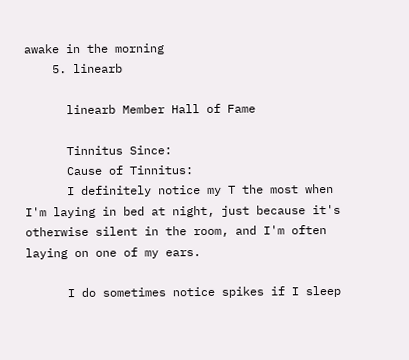awake in the morning
    5. linearb

      linearb Member Hall of Fame

      Tinnitus Since:
      Cause of Tinnitus:
      I definitely notice my T the most when I'm laying in bed at night, just because it's otherwise silent in the room, and I'm often laying on one of my ears.

      I do sometimes notice spikes if I sleep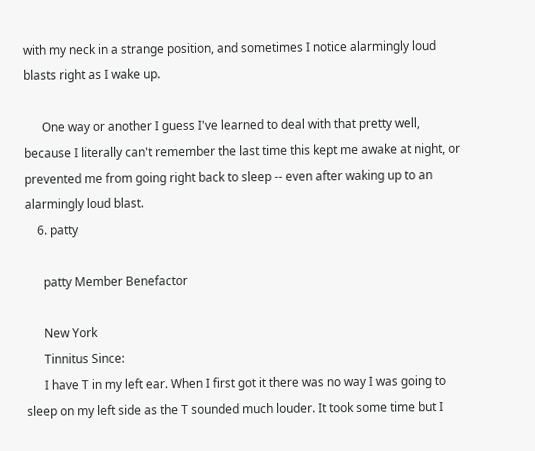with my neck in a strange position, and sometimes I notice alarmingly loud blasts right as I wake up.

      One way or another I guess I've learned to deal with that pretty well, because I literally can't remember the last time this kept me awake at night, or prevented me from going right back to sleep -- even after waking up to an alarmingly loud blast.
    6. patty

      patty Member Benefactor

      New York
      Tinnitus Since:
      I have T in my left ear. When I first got it there was no way I was going to sleep on my left side as the T sounded much louder. It took some time but I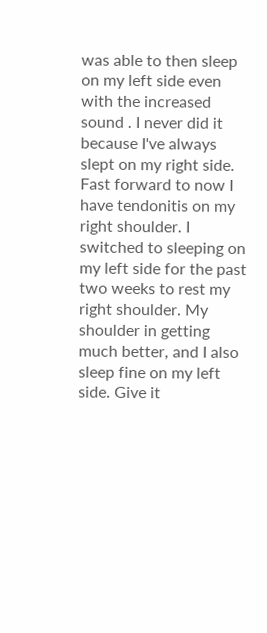was able to then sleep on my left side even with the increased sound . I never did it because I've always slept on my right side. Fast forward to now I have tendonitis on my right shoulder. I switched to sleeping on my left side for the past two weeks to rest my right shoulder. My shoulder in getting much better, and I also sleep fine on my left side. Give it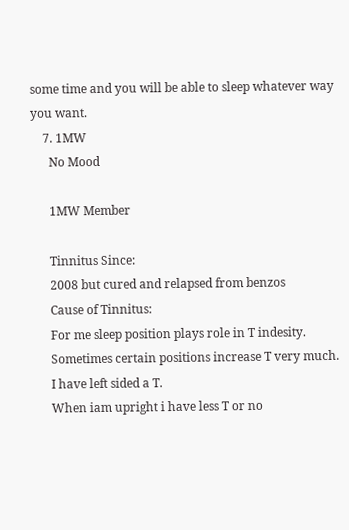some time and you will be able to sleep whatever way you want.
    7. 1MW
      No Mood

      1MW Member

      Tinnitus Since:
      2008 but cured and relapsed from benzos
      Cause of Tinnitus:
      For me sleep position plays role in T indesity.
      Sometimes certain positions increase T very much.
      I have left sided a T.
      When iam upright i have less T or no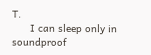T.
      I can sleep only in soundproof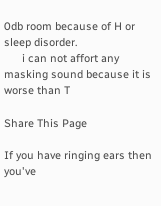0db room because of H or sleep disorder.
      i can not affort any masking sound because it is worse than T

Share This Page

If you have ringing ears then you've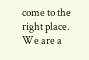come to the right place. We are a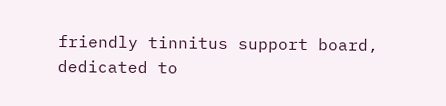friendly tinnitus support board, dedicated to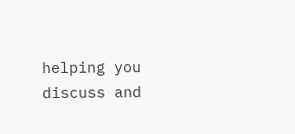helping you discuss and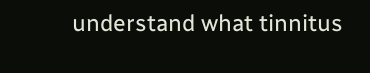understand what tinnitus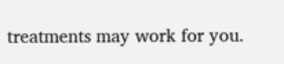treatments may work for you.